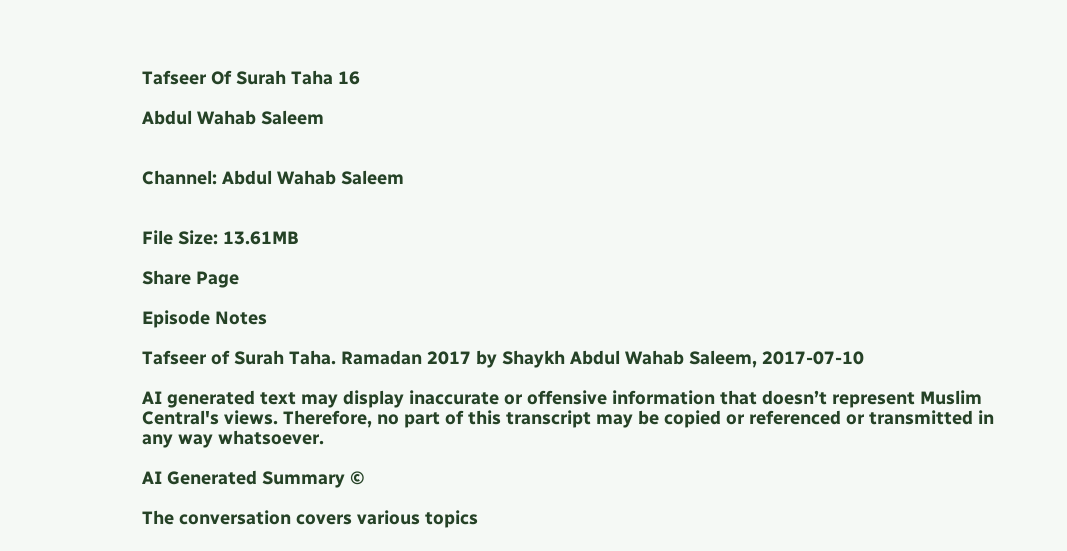Tafseer Of Surah Taha 16

Abdul Wahab Saleem


Channel: Abdul Wahab Saleem


File Size: 13.61MB

Share Page

Episode Notes

Tafseer of Surah Taha. Ramadan 2017 by Shaykh Abdul Wahab Saleem, 2017-07-10

AI generated text may display inaccurate or offensive information that doesn’t represent Muslim Central's views. Therefore, no part of this transcript may be copied or referenced or transmitted in any way whatsoever.

AI Generated Summary ©

The conversation covers various topics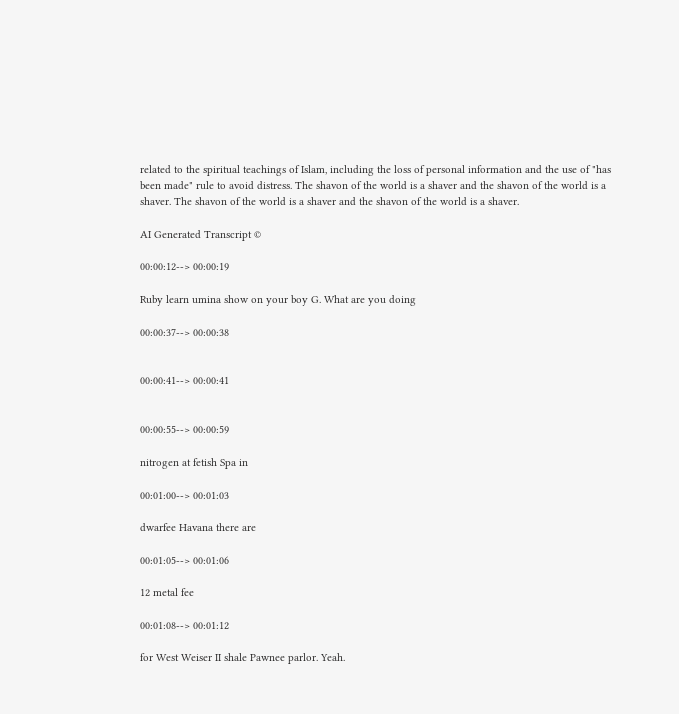related to the spiritual teachings of Islam, including the loss of personal information and the use of "has been made" rule to avoid distress. The shavon of the world is a shaver and the shavon of the world is a shaver. The shavon of the world is a shaver and the shavon of the world is a shaver.

AI Generated Transcript ©

00:00:12--> 00:00:19

Ruby learn umina show on your boy G. What are you doing

00:00:37--> 00:00:38


00:00:41--> 00:00:41


00:00:55--> 00:00:59

nitrogen at fetish Spa in

00:01:00--> 00:01:03

dwarfee Havana there are

00:01:05--> 00:01:06

12 metal fee

00:01:08--> 00:01:12

for West Weiser II shale Pawnee parlor. Yeah.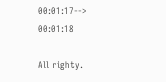00:01:17--> 00:01:18

All righty.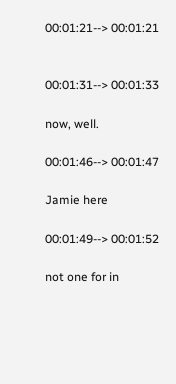00:01:21--> 00:01:21


00:01:31--> 00:01:33

now, well.

00:01:46--> 00:01:47

Jamie here

00:01:49--> 00:01:52

not one for in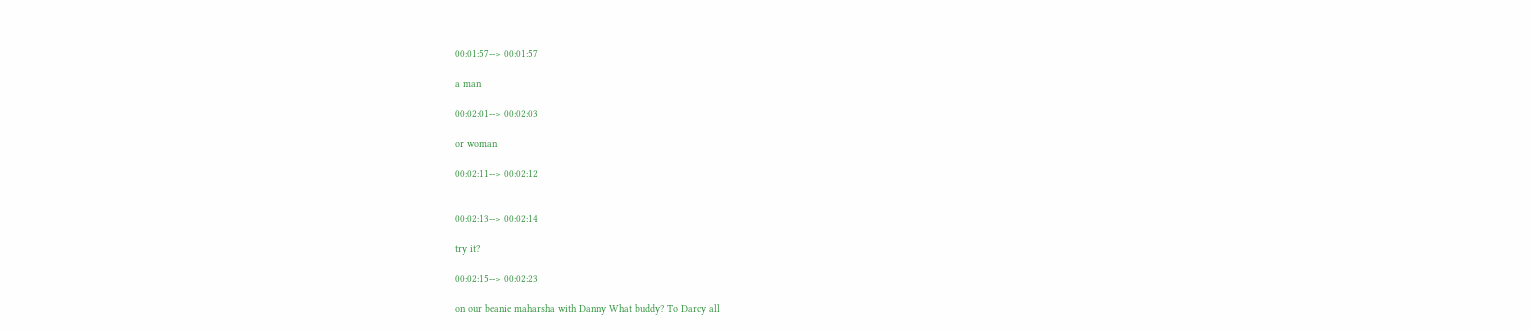00:01:57--> 00:01:57

a man

00:02:01--> 00:02:03

or woman

00:02:11--> 00:02:12


00:02:13--> 00:02:14

try it?

00:02:15--> 00:02:23

on our beanie maharsha with Danny What buddy? To Darcy all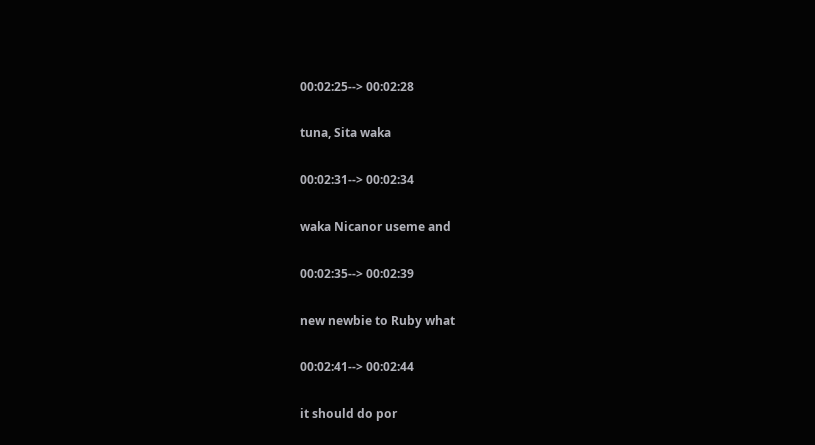00:02:25--> 00:02:28

tuna, Sita waka

00:02:31--> 00:02:34

waka Nicanor useme and

00:02:35--> 00:02:39

new newbie to Ruby what

00:02:41--> 00:02:44

it should do por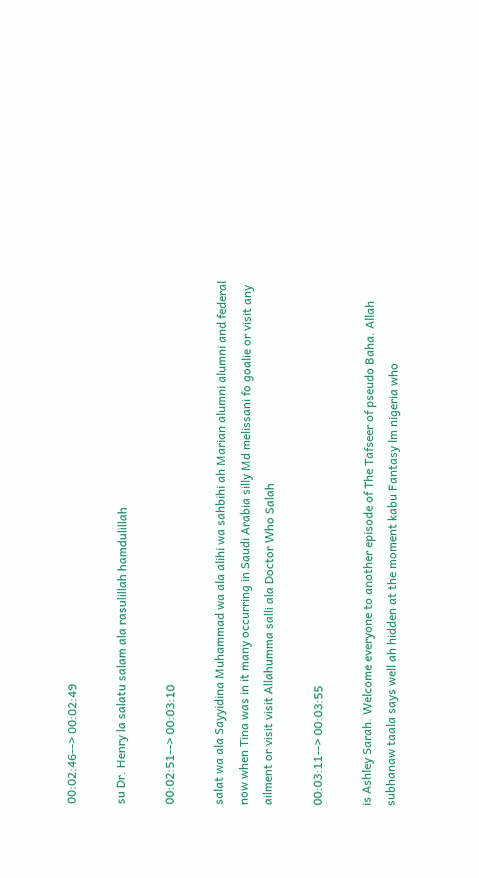00:02:46--> 00:02:49

su Dr. Henry la salatu salam ala rasulillah hamdulillah

00:02:51--> 00:03:10

salat wa ala Sayyidina Muhammad wa ala alihi wa sahbihi ah Marian alumni alumni and federal now when Tina was in it many occurring in Saudi Arabia silly Md melissani fo goalie or visit any ailment or visit visit Allahumma salli ala Doctor Who Salah

00:03:11--> 00:03:55

is Ashley Sarah. Welcome everyone to another episode of The Tafseer of pseudo Baha. Allah subhanaw taala says well ah hidden at the moment kabu Fantasy lm nigeria who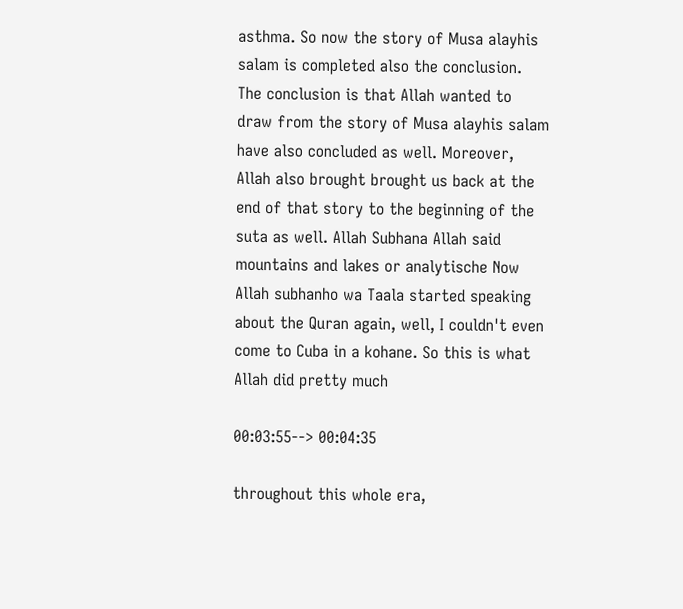asthma. So now the story of Musa alayhis salam is completed also the conclusion. The conclusion is that Allah wanted to draw from the story of Musa alayhis salam have also concluded as well. Moreover, Allah also brought brought us back at the end of that story to the beginning of the suta as well. Allah Subhana Allah said mountains and lakes or analytische Now Allah subhanho wa Taala started speaking about the Quran again, well, I couldn't even come to Cuba in a kohane. So this is what Allah did pretty much

00:03:55--> 00:04:35

throughout this whole era,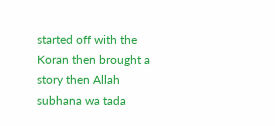started off with the Koran then brought a story then Allah subhana wa tada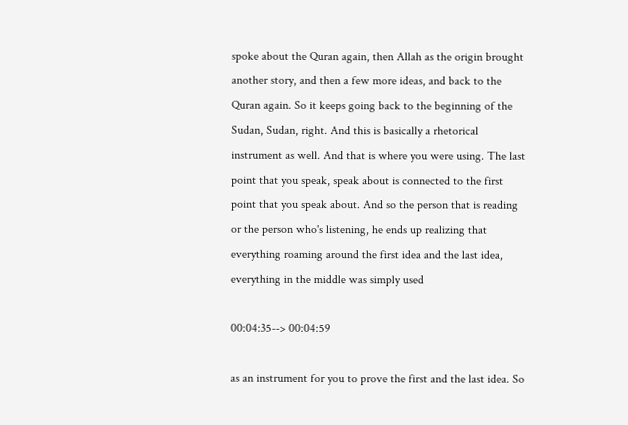spoke about the Quran again, then Allah as the origin brought another story, and then a few more ideas, and back to the Quran again. So it keeps going back to the beginning of the Sudan, Sudan, right. And this is basically a rhetorical instrument as well. And that is where you were using. The last point that you speak, speak about is connected to the first point that you speak about. And so the person that is reading or the person who's listening, he ends up realizing that everything roaming around the first idea and the last idea, everything in the middle was simply used

00:04:35--> 00:04:59

as an instrument for you to prove the first and the last idea. So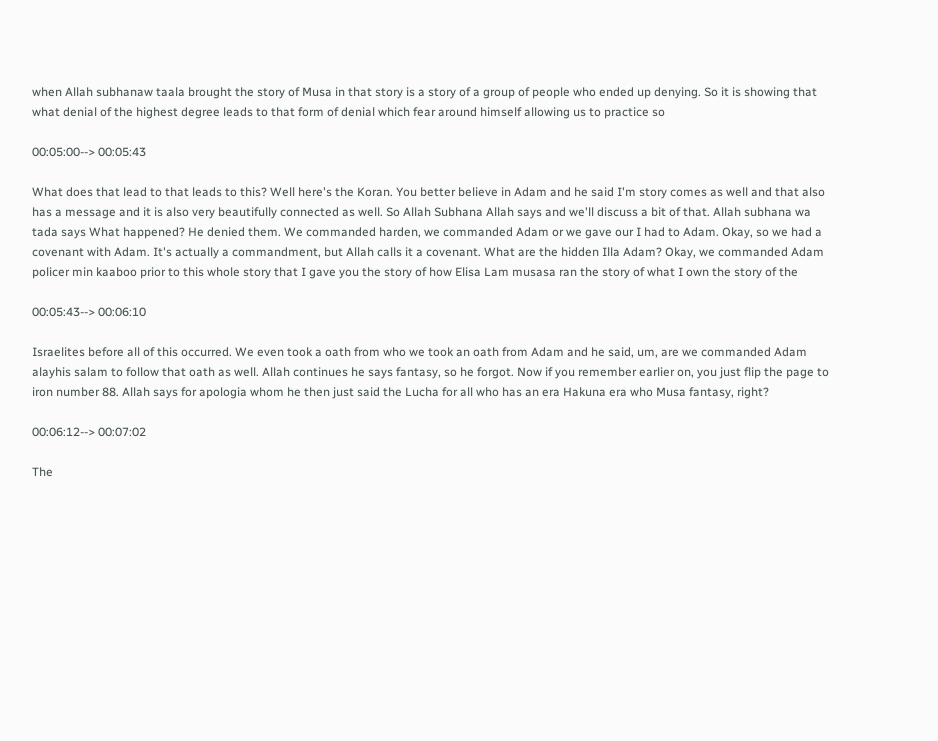when Allah subhanaw taala brought the story of Musa in that story is a story of a group of people who ended up denying. So it is showing that what denial of the highest degree leads to that form of denial which fear around himself allowing us to practice so

00:05:00--> 00:05:43

What does that lead to that leads to this? Well here's the Koran. You better believe in Adam and he said I'm story comes as well and that also has a message and it is also very beautifully connected as well. So Allah Subhana Allah says and we'll discuss a bit of that. Allah subhana wa tada says What happened? He denied them. We commanded harden, we commanded Adam or we gave our I had to Adam. Okay, so we had a covenant with Adam. It's actually a commandment, but Allah calls it a covenant. What are the hidden Illa Adam? Okay, we commanded Adam policer min kaaboo prior to this whole story that I gave you the story of how Elisa Lam musasa ran the story of what I own the story of the

00:05:43--> 00:06:10

Israelites before all of this occurred. We even took a oath from who we took an oath from Adam and he said, um, are we commanded Adam alayhis salam to follow that oath as well. Allah continues he says fantasy, so he forgot. Now if you remember earlier on, you just flip the page to iron number 88. Allah says for apologia whom he then just said the Lucha for all who has an era Hakuna era who Musa fantasy, right?

00:06:12--> 00:07:02

The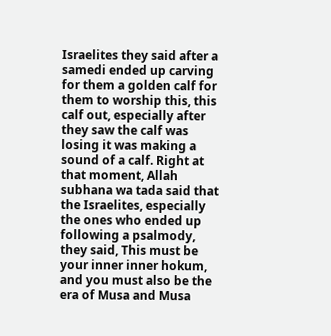Israelites they said after a samedi ended up carving for them a golden calf for them to worship this, this calf out, especially after they saw the calf was losing it was making a sound of a calf. Right at that moment, Allah subhana wa tada said that the Israelites, especially the ones who ended up following a psalmody, they said, This must be your inner inner hokum, and you must also be the era of Musa and Musa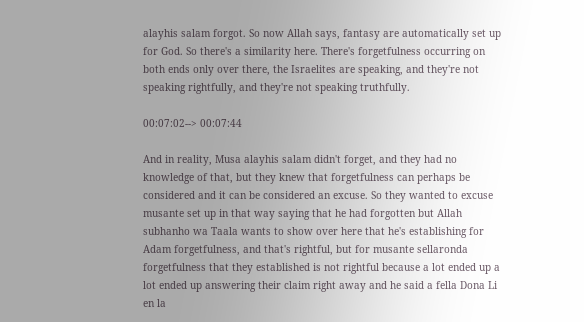alayhis salam forgot. So now Allah says, fantasy are automatically set up for God. So there's a similarity here. There's forgetfulness occurring on both ends only over there, the Israelites are speaking, and they're not speaking rightfully, and they're not speaking truthfully.

00:07:02--> 00:07:44

And in reality, Musa alayhis salam didn't forget, and they had no knowledge of that, but they knew that forgetfulness can perhaps be considered and it can be considered an excuse. So they wanted to excuse musante set up in that way saying that he had forgotten but Allah subhanho wa Taala wants to show over here that he's establishing for Adam forgetfulness, and that's rightful, but for musante sellaronda forgetfulness that they established is not rightful because a lot ended up a lot ended up answering their claim right away and he said a fella Dona Li en la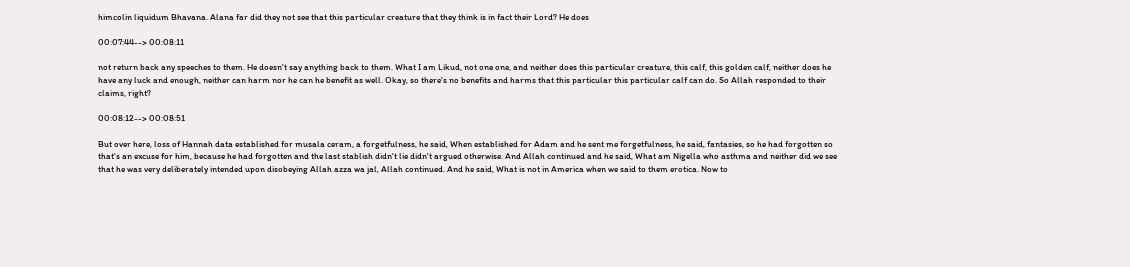himcolin liquidum Bhavana. Alana far did they not see that this particular creature that they think is in fact their Lord? He does

00:07:44--> 00:08:11

not return back any speeches to them. He doesn't say anything back to them. What I am Likud, not one one, and neither does this particular creature, this calf, this golden calf, neither does he have any luck and enough, neither can harm nor he can he benefit as well. Okay, so there's no benefits and harms that this particular this particular calf can do. So Allah responded to their claims, right?

00:08:12--> 00:08:51

But over here, loss of Hannah data established for musala ceram, a forgetfulness, he said, When established for Adam and he sent me forgetfulness, he said, fantasies, so he had forgotten so that's an excuse for him, because he had forgotten and the last stablish didn't lie didn't argued otherwise. And Allah continued and he said, What am Nigella who asthma and neither did we see that he was very deliberately intended upon disobeying Allah azza wa jal, Allah continued. And he said, What is not in America when we said to them erotica. Now to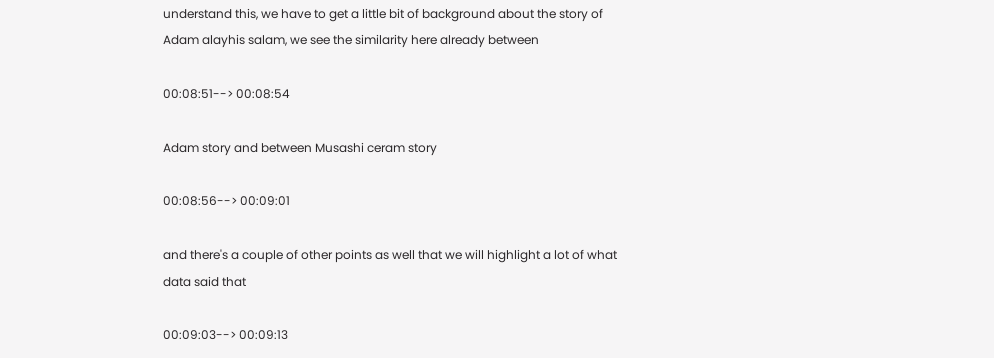understand this, we have to get a little bit of background about the story of Adam alayhis salam, we see the similarity here already between

00:08:51--> 00:08:54

Adam story and between Musashi ceram story

00:08:56--> 00:09:01

and there's a couple of other points as well that we will highlight a lot of what data said that

00:09:03--> 00:09:13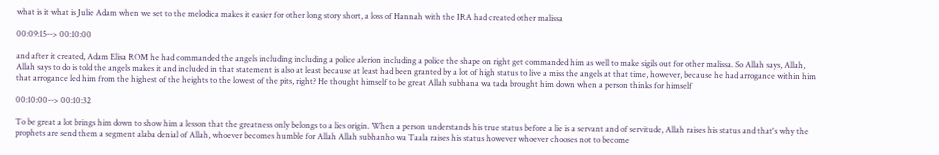what is it what is Julie Adam when we set to the melodica makes it easier for other long story short, a loss of Hannah with the IRA had created other malissa

00:09:15--> 00:10:00

and after it created, Adam Elisa ROM he had commanded the angels including including a police alerion including a police the shape on right get commanded him as well to make sigils out for other malissa. So Allah says, Allah, Allah says to do is told the angels makes it and included in that statement is also at least because at least had been granted by a lot of high status to live a miss the angels at that time, however, because he had arrogance within him that arrogance led him from the highest of the heights to the lowest of the pits, right? He thought himself to be great Allah subhana wa tada brought him down when a person thinks for himself

00:10:00--> 00:10:32

To be great a lot brings him down to show him a lesson that the greatness only belongs to a lies origin. When a person understands his true status before a lie is a servant and of servitude, Allah raises his status and that's why the prophets are send them a segment alaba denial of Allah, whoever becomes humble for Allah Allah subhanho wa Taala raises his status however whoever chooses not to become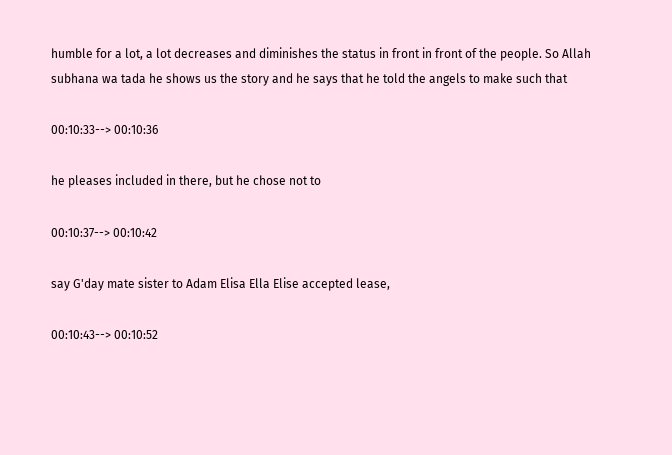humble for a lot, a lot decreases and diminishes the status in front in front of the people. So Allah subhana wa tada he shows us the story and he says that he told the angels to make such that

00:10:33--> 00:10:36

he pleases included in there, but he chose not to

00:10:37--> 00:10:42

say G'day mate sister to Adam Elisa Ella Elise accepted lease,

00:10:43--> 00:10:52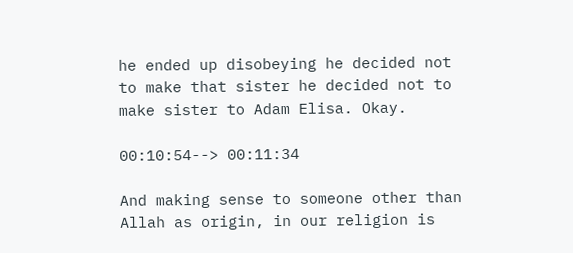he ended up disobeying he decided not to make that sister he decided not to make sister to Adam Elisa. Okay.

00:10:54--> 00:11:34

And making sense to someone other than Allah as origin, in our religion is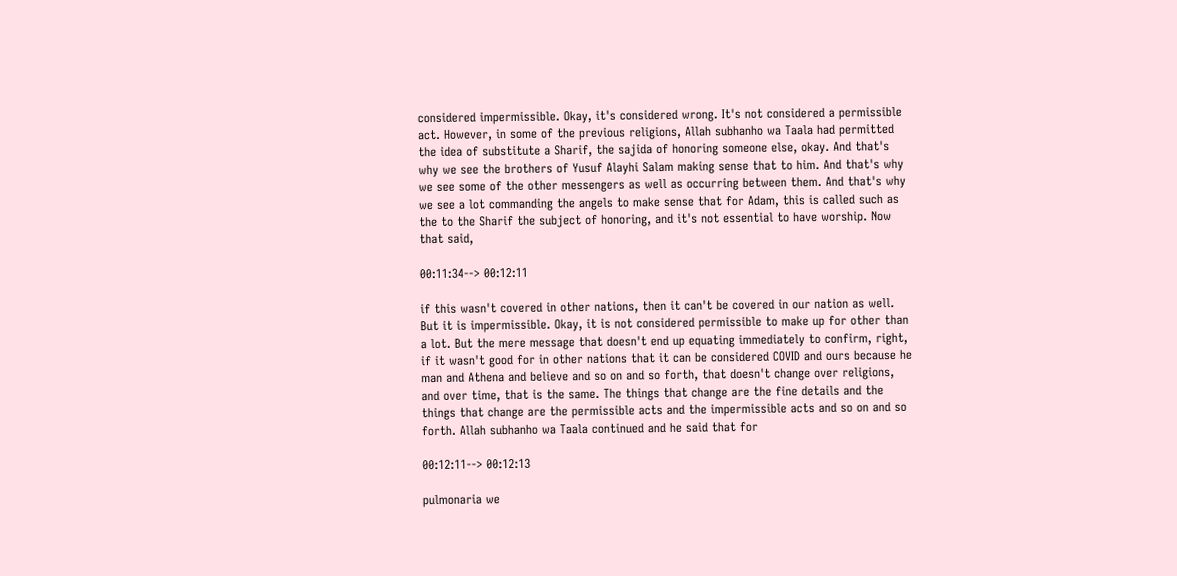considered impermissible. Okay, it's considered wrong. It's not considered a permissible act. However, in some of the previous religions, Allah subhanho wa Taala had permitted the idea of substitute a Sharif, the sajida of honoring someone else, okay. And that's why we see the brothers of Yusuf Alayhi Salam making sense that to him. And that's why we see some of the other messengers as well as occurring between them. And that's why we see a lot commanding the angels to make sense that for Adam, this is called such as the to the Sharif the subject of honoring, and it's not essential to have worship. Now that said,

00:11:34--> 00:12:11

if this wasn't covered in other nations, then it can't be covered in our nation as well. But it is impermissible. Okay, it is not considered permissible to make up for other than a lot. But the mere message that doesn't end up equating immediately to confirm, right, if it wasn't good for in other nations that it can be considered COVID and ours because he man and Athena and believe and so on and so forth, that doesn't change over religions, and over time, that is the same. The things that change are the fine details and the things that change are the permissible acts and the impermissible acts and so on and so forth. Allah subhanho wa Taala continued and he said that for

00:12:11--> 00:12:13

pulmonaria we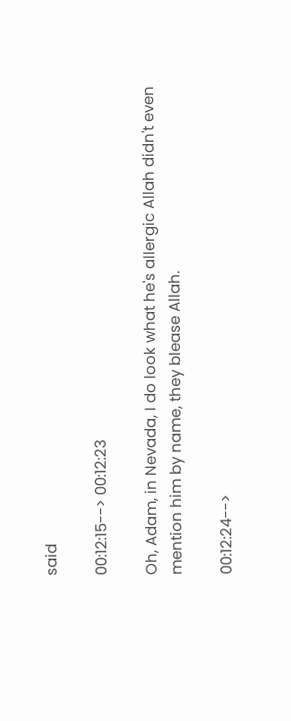said

00:12:15--> 00:12:23

Oh, Adam, in Nevada, I do look what he's allergic Allah didn't even mention him by name, they blease Allah.

00:12:24-->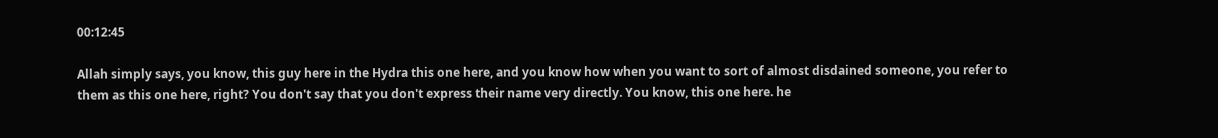00:12:45

Allah simply says, you know, this guy here in the Hydra this one here, and you know how when you want to sort of almost disdained someone, you refer to them as this one here, right? You don't say that you don't express their name very directly. You know, this one here. he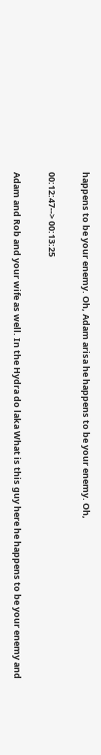happens to be your enemy. Oh, Adam arisa he happens to be your enemy. Oh,

00:12:47--> 00:13:25

Adam and Rob and your wife as well. In the Hydra do laka What is this guy here he happens to be your enemy and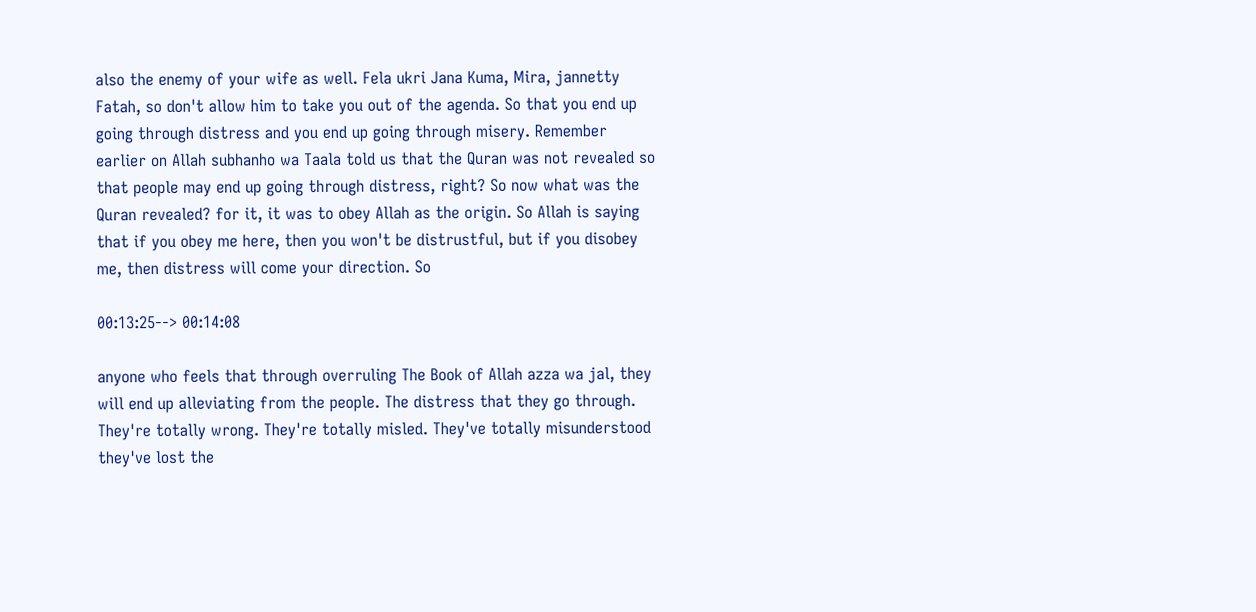also the enemy of your wife as well. Fela ukri Jana Kuma, Mira, jannetty Fatah, so don't allow him to take you out of the agenda. So that you end up going through distress and you end up going through misery. Remember earlier on Allah subhanho wa Taala told us that the Quran was not revealed so that people may end up going through distress, right? So now what was the Quran revealed? for it, it was to obey Allah as the origin. So Allah is saying that if you obey me here, then you won't be distrustful, but if you disobey me, then distress will come your direction. So

00:13:25--> 00:14:08

anyone who feels that through overruling The Book of Allah azza wa jal, they will end up alleviating from the people. The distress that they go through. They're totally wrong. They're totally misled. They've totally misunderstood they've lost the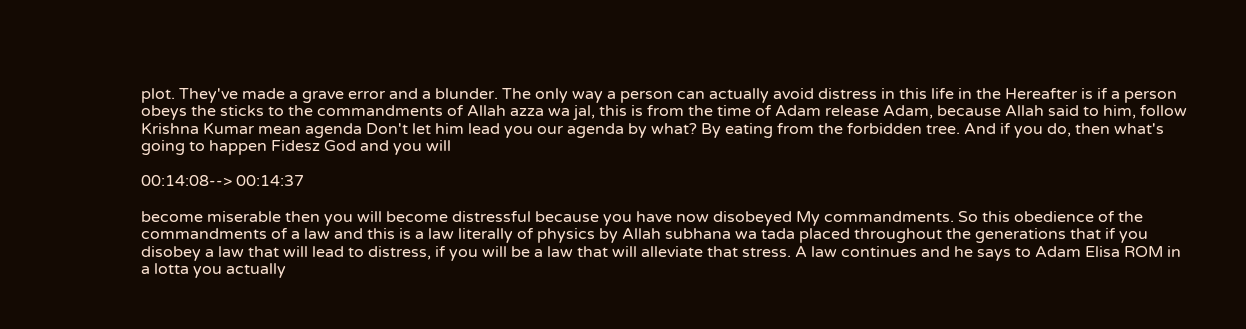plot. They've made a grave error and a blunder. The only way a person can actually avoid distress in this life in the Hereafter is if a person obeys the sticks to the commandments of Allah azza wa jal, this is from the time of Adam release Adam, because Allah said to him, follow Krishna Kumar mean agenda Don't let him lead you our agenda by what? By eating from the forbidden tree. And if you do, then what's going to happen Fidesz God and you will

00:14:08--> 00:14:37

become miserable then you will become distressful because you have now disobeyed My commandments. So this obedience of the commandments of a law and this is a law literally of physics by Allah subhana wa tada placed throughout the generations that if you disobey a law that will lead to distress, if you will be a law that will alleviate that stress. A law continues and he says to Adam Elisa ROM in a lotta you actually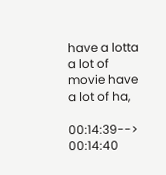have a lotta a lot of movie have a lot of ha,

00:14:39--> 00:14:40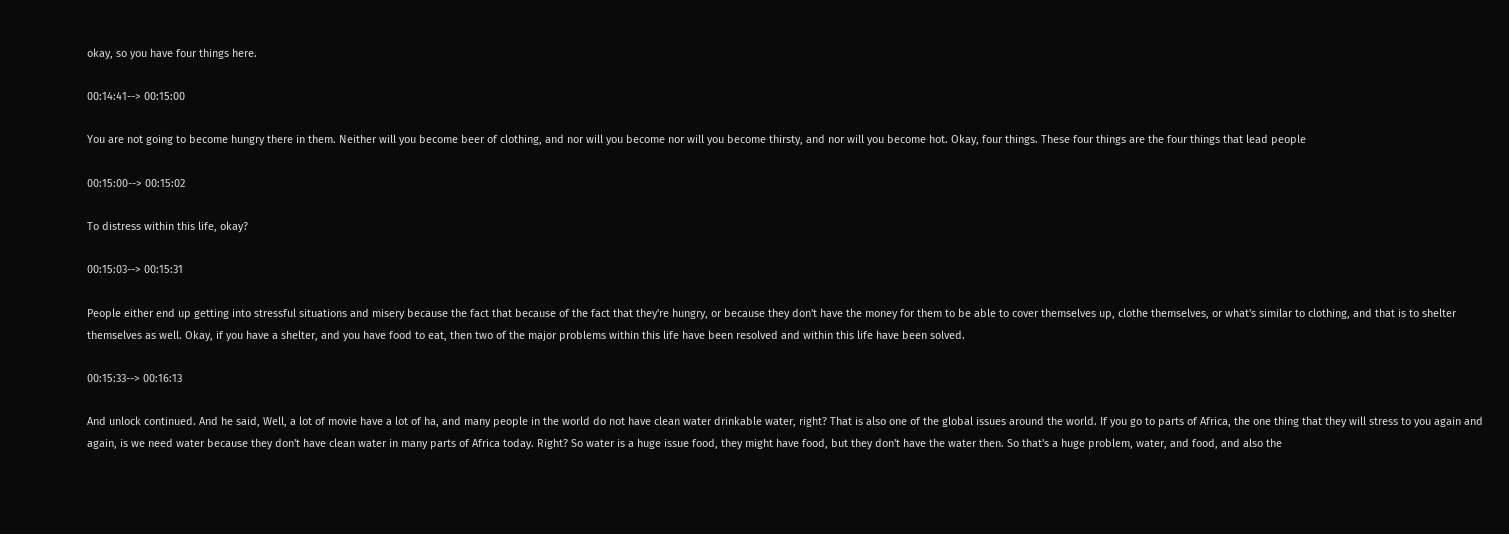okay, so you have four things here.

00:14:41--> 00:15:00

You are not going to become hungry there in them. Neither will you become beer of clothing, and nor will you become nor will you become thirsty, and nor will you become hot. Okay, four things. These four things are the four things that lead people

00:15:00--> 00:15:02

To distress within this life, okay?

00:15:03--> 00:15:31

People either end up getting into stressful situations and misery because the fact that because of the fact that they're hungry, or because they don't have the money for them to be able to cover themselves up, clothe themselves, or what's similar to clothing, and that is to shelter themselves as well. Okay, if you have a shelter, and you have food to eat, then two of the major problems within this life have been resolved and within this life have been solved.

00:15:33--> 00:16:13

And unlock continued. And he said, Well, a lot of movie have a lot of ha, and many people in the world do not have clean water drinkable water, right? That is also one of the global issues around the world. If you go to parts of Africa, the one thing that they will stress to you again and again, is we need water because they don't have clean water in many parts of Africa today. Right? So water is a huge issue food, they might have food, but they don't have the water then. So that's a huge problem, water, and food, and also the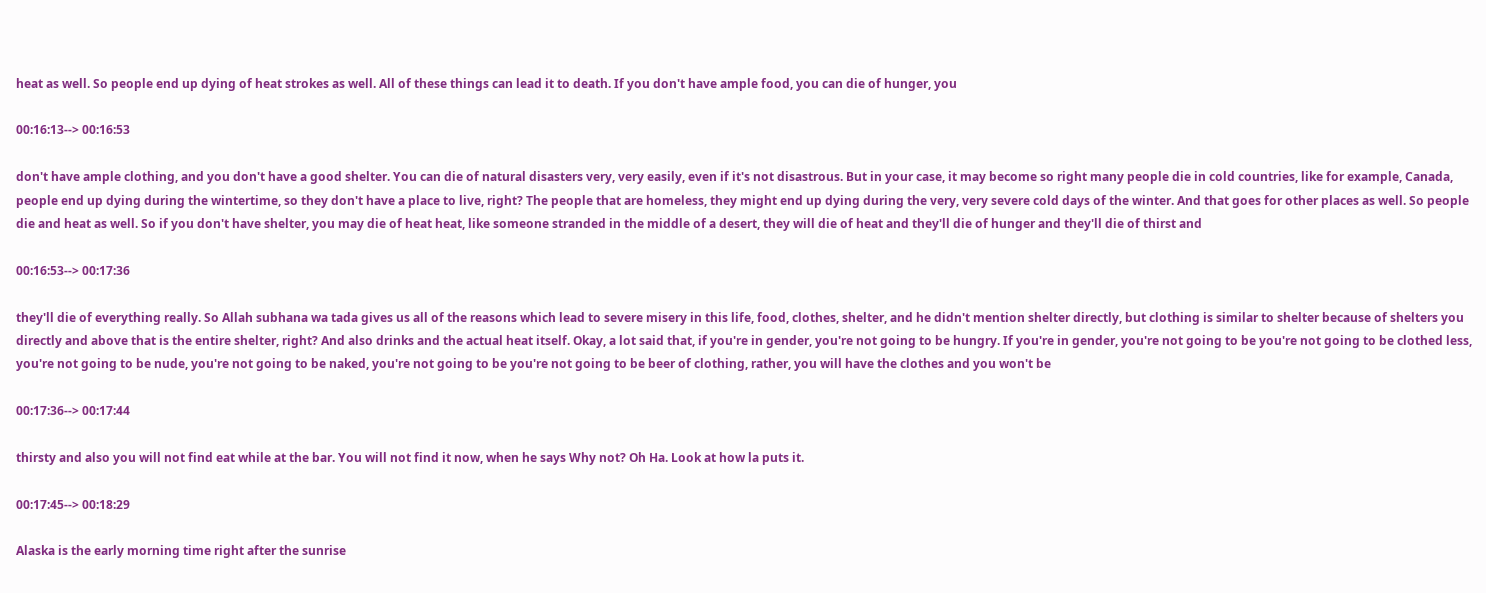heat as well. So people end up dying of heat strokes as well. All of these things can lead it to death. If you don't have ample food, you can die of hunger, you

00:16:13--> 00:16:53

don't have ample clothing, and you don't have a good shelter. You can die of natural disasters very, very easily, even if it's not disastrous. But in your case, it may become so right many people die in cold countries, like for example, Canada, people end up dying during the wintertime, so they don't have a place to live, right? The people that are homeless, they might end up dying during the very, very severe cold days of the winter. And that goes for other places as well. So people die and heat as well. So if you don't have shelter, you may die of heat heat, like someone stranded in the middle of a desert, they will die of heat and they'll die of hunger and they'll die of thirst and

00:16:53--> 00:17:36

they'll die of everything really. So Allah subhana wa tada gives us all of the reasons which lead to severe misery in this life, food, clothes, shelter, and he didn't mention shelter directly, but clothing is similar to shelter because of shelters you directly and above that is the entire shelter, right? And also drinks and the actual heat itself. Okay, a lot said that, if you're in gender, you're not going to be hungry. If you're in gender, you're not going to be you're not going to be clothed less, you're not going to be nude, you're not going to be naked, you're not going to be you're not going to be beer of clothing, rather, you will have the clothes and you won't be

00:17:36--> 00:17:44

thirsty and also you will not find eat while at the bar. You will not find it now, when he says Why not? Oh Ha. Look at how la puts it.

00:17:45--> 00:18:29

Alaska is the early morning time right after the sunrise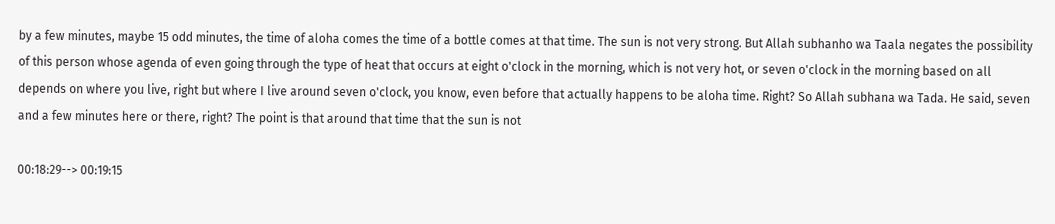by a few minutes, maybe 15 odd minutes, the time of aloha comes the time of a bottle comes at that time. The sun is not very strong. But Allah subhanho wa Taala negates the possibility of this person whose agenda of even going through the type of heat that occurs at eight o'clock in the morning, which is not very hot, or seven o'clock in the morning based on all depends on where you live, right but where I live around seven o'clock, you know, even before that actually happens to be aloha time. Right? So Allah subhana wa Tada. He said, seven and a few minutes here or there, right? The point is that around that time that the sun is not

00:18:29--> 00:19:15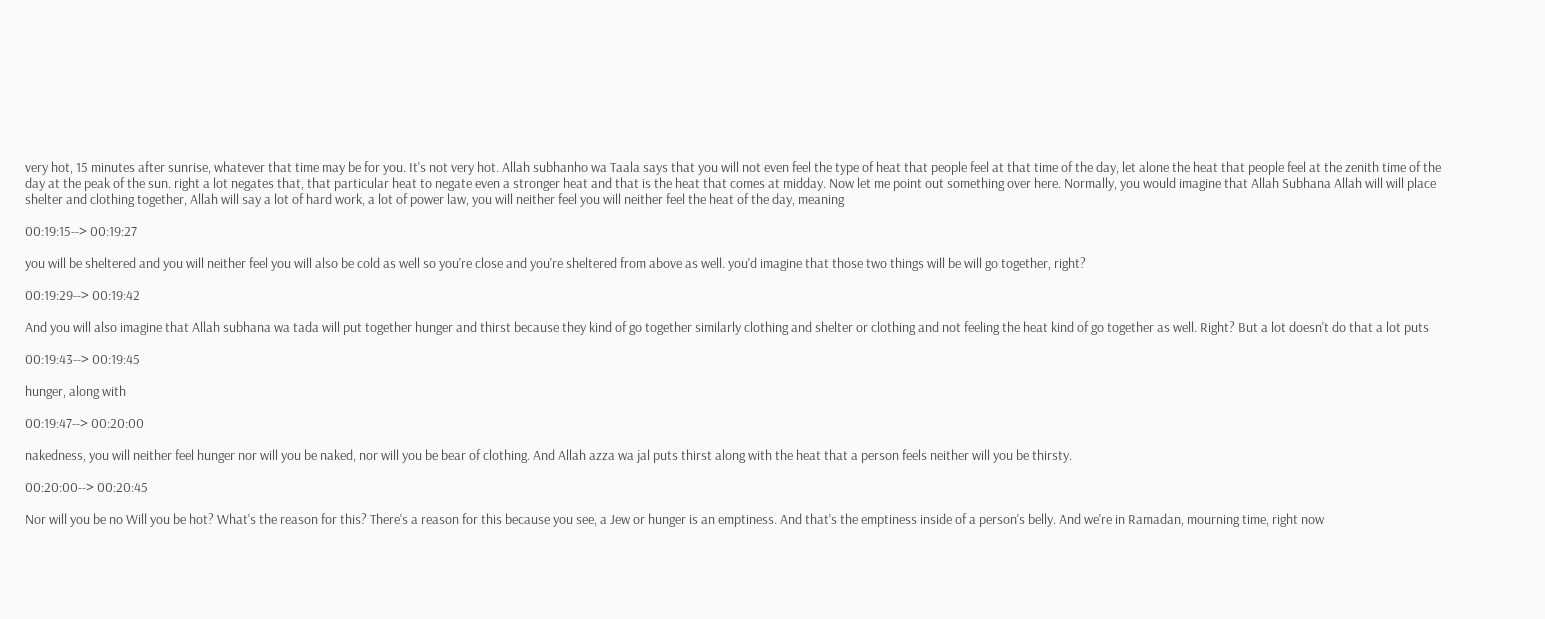very hot, 15 minutes after sunrise, whatever that time may be for you. It's not very hot. Allah subhanho wa Taala says that you will not even feel the type of heat that people feel at that time of the day, let alone the heat that people feel at the zenith time of the day at the peak of the sun. right a lot negates that, that particular heat to negate even a stronger heat and that is the heat that comes at midday. Now let me point out something over here. Normally, you would imagine that Allah Subhana Allah will will place shelter and clothing together, Allah will say a lot of hard work, a lot of power law, you will neither feel you will neither feel the heat of the day, meaning

00:19:15--> 00:19:27

you will be sheltered and you will neither feel you will also be cold as well so you're close and you're sheltered from above as well. you'd imagine that those two things will be will go together, right?

00:19:29--> 00:19:42

And you will also imagine that Allah subhana wa tada will put together hunger and thirst because they kind of go together similarly clothing and shelter or clothing and not feeling the heat kind of go together as well. Right? But a lot doesn't do that a lot puts

00:19:43--> 00:19:45

hunger, along with

00:19:47--> 00:20:00

nakedness, you will neither feel hunger nor will you be naked, nor will you be bear of clothing. And Allah azza wa jal puts thirst along with the heat that a person feels neither will you be thirsty.

00:20:00--> 00:20:45

Nor will you be no Will you be hot? What's the reason for this? There's a reason for this because you see, a Jew or hunger is an emptiness. And that's the emptiness inside of a person's belly. And we're in Ramadan, mourning time, right now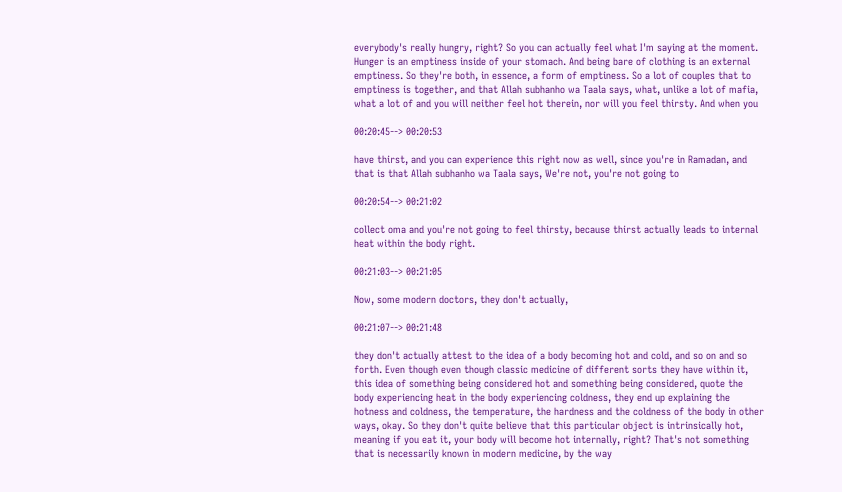everybody's really hungry, right? So you can actually feel what I'm saying at the moment. Hunger is an emptiness inside of your stomach. And being bare of clothing is an external emptiness. So they're both, in essence, a form of emptiness. So a lot of couples that to emptiness is together, and that Allah subhanho wa Taala says, what, unlike a lot of mafia, what a lot of and you will neither feel hot therein, nor will you feel thirsty. And when you

00:20:45--> 00:20:53

have thirst, and you can experience this right now as well, since you're in Ramadan, and that is that Allah subhanho wa Taala says, We're not, you're not going to

00:20:54--> 00:21:02

collect oma and you're not going to feel thirsty, because thirst actually leads to internal heat within the body right.

00:21:03--> 00:21:05

Now, some modern doctors, they don't actually,

00:21:07--> 00:21:48

they don't actually attest to the idea of a body becoming hot and cold, and so on and so forth. Even though even though classic medicine of different sorts they have within it, this idea of something being considered hot and something being considered, quote the body experiencing heat in the body experiencing coldness, they end up explaining the hotness and coldness, the temperature, the hardness and the coldness of the body in other ways, okay. So they don't quite believe that this particular object is intrinsically hot, meaning if you eat it, your body will become hot internally, right? That's not something that is necessarily known in modern medicine, by the way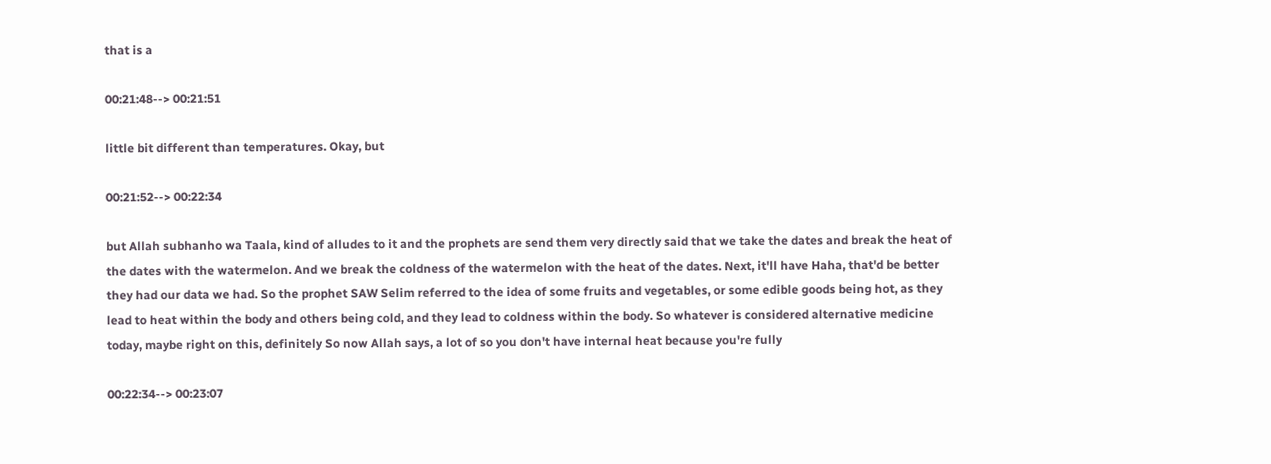that is a

00:21:48--> 00:21:51

little bit different than temperatures. Okay, but

00:21:52--> 00:22:34

but Allah subhanho wa Taala, kind of alludes to it and the prophets are send them very directly said that we take the dates and break the heat of the dates with the watermelon. And we break the coldness of the watermelon with the heat of the dates. Next, it'll have Haha, that'd be better they had our data we had. So the prophet SAW Selim referred to the idea of some fruits and vegetables, or some edible goods being hot, as they lead to heat within the body and others being cold, and they lead to coldness within the body. So whatever is considered alternative medicine today, maybe right on this, definitely So now Allah says, a lot of so you don't have internal heat because you're fully

00:22:34--> 00:23:07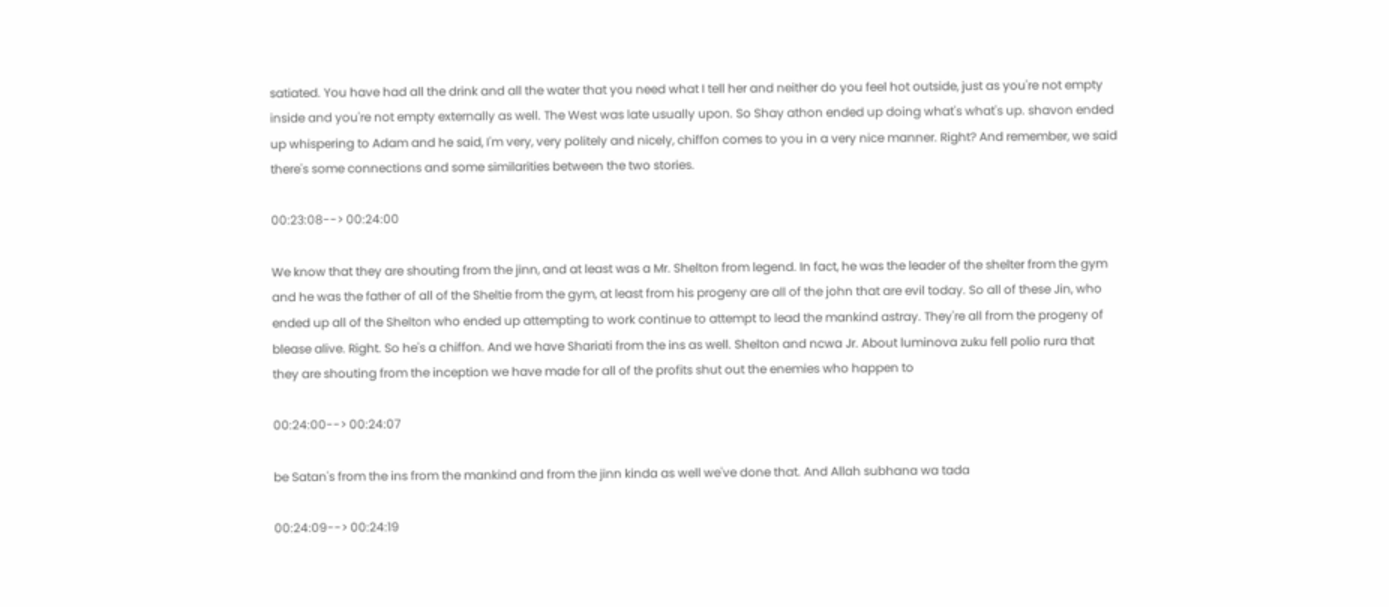satiated. You have had all the drink and all the water that you need what I tell her and neither do you feel hot outside, just as you're not empty inside and you're not empty externally as well. The West was late usually upon. So Shay athon ended up doing what's what's up. shavon ended up whispering to Adam and he said, I'm very, very politely and nicely, chiffon comes to you in a very nice manner. Right? And remember, we said there's some connections and some similarities between the two stories.

00:23:08--> 00:24:00

We know that they are shouting from the jinn, and at least was a Mr. Shelton from legend. In fact, he was the leader of the shelter from the gym and he was the father of all of the Sheltie from the gym, at least from his progeny are all of the john that are evil today. So all of these Jin, who ended up all of the Shelton who ended up attempting to work continue to attempt to lead the mankind astray. They're all from the progeny of blease alive. Right. So he's a chiffon. And we have Shariati from the ins as well. Shelton and ncwa Jr. About luminova zuku fell polio rura that they are shouting from the inception we have made for all of the profits shut out the enemies who happen to

00:24:00--> 00:24:07

be Satan's from the ins from the mankind and from the jinn kinda as well we've done that. And Allah subhana wa tada

00:24:09--> 00:24:19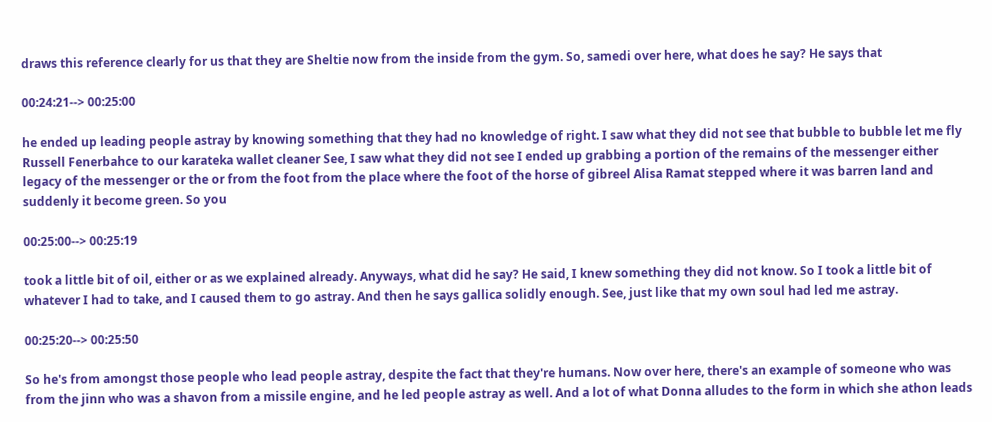draws this reference clearly for us that they are Sheltie now from the inside from the gym. So, samedi over here, what does he say? He says that

00:24:21--> 00:25:00

he ended up leading people astray by knowing something that they had no knowledge of right. I saw what they did not see that bubble to bubble let me fly Russell Fenerbahce to our karateka wallet cleaner See, I saw what they did not see I ended up grabbing a portion of the remains of the messenger either legacy of the messenger or the or from the foot from the place where the foot of the horse of gibreel Alisa Ramat stepped where it was barren land and suddenly it become green. So you

00:25:00--> 00:25:19

took a little bit of oil, either or as we explained already. Anyways, what did he say? He said, I knew something they did not know. So I took a little bit of whatever I had to take, and I caused them to go astray. And then he says gallica solidly enough. See, just like that my own soul had led me astray.

00:25:20--> 00:25:50

So he's from amongst those people who lead people astray, despite the fact that they're humans. Now over here, there's an example of someone who was from the jinn who was a shavon from a missile engine, and he led people astray as well. And a lot of what Donna alludes to the form in which she athon leads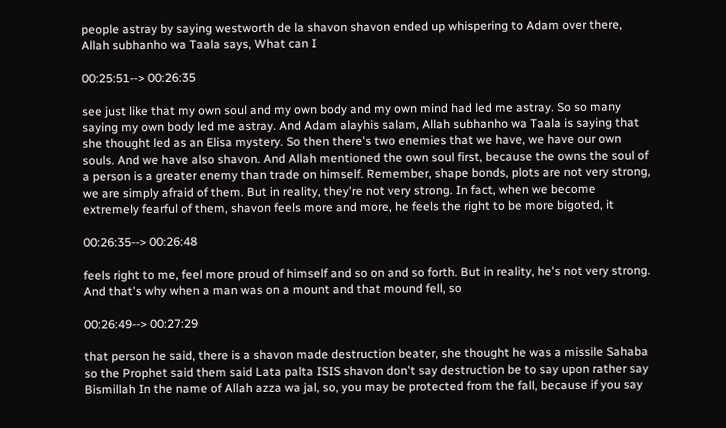people astray by saying westworth de la shavon shavon ended up whispering to Adam over there, Allah subhanho wa Taala says, What can I

00:25:51--> 00:26:35

see just like that my own soul and my own body and my own mind had led me astray. So so many saying my own body led me astray. And Adam alayhis salam, Allah subhanho wa Taala is saying that she thought led as an Elisa mystery. So then there's two enemies that we have, we have our own souls. And we have also shavon. And Allah mentioned the own soul first, because the owns the soul of a person is a greater enemy than trade on himself. Remember, shape bonds, plots are not very strong, we are simply afraid of them. But in reality, they're not very strong. In fact, when we become extremely fearful of them, shavon feels more and more, he feels the right to be more bigoted, it

00:26:35--> 00:26:48

feels right to me, feel more proud of himself and so on and so forth. But in reality, he's not very strong. And that's why when a man was on a mount and that mound fell, so

00:26:49--> 00:27:29

that person he said, there is a shavon made destruction beater, she thought he was a missile Sahaba so the Prophet said them said Lata palta ISIS shavon don't say destruction be to say upon rather say Bismillah In the name of Allah azza wa jal, so, you may be protected from the fall, because if you say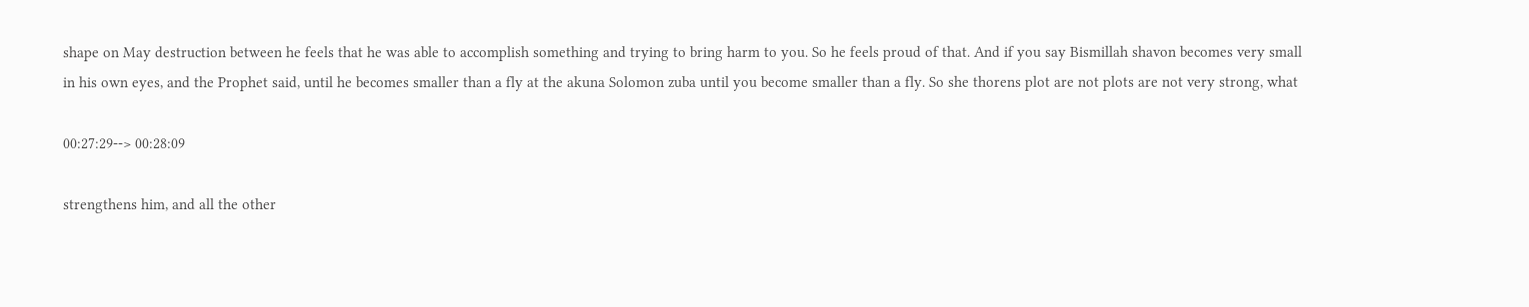shape on May destruction between he feels that he was able to accomplish something and trying to bring harm to you. So he feels proud of that. And if you say Bismillah shavon becomes very small in his own eyes, and the Prophet said, until he becomes smaller than a fly at the akuna Solomon zuba until you become smaller than a fly. So she thorens plot are not plots are not very strong, what

00:27:29--> 00:28:09

strengthens him, and all the other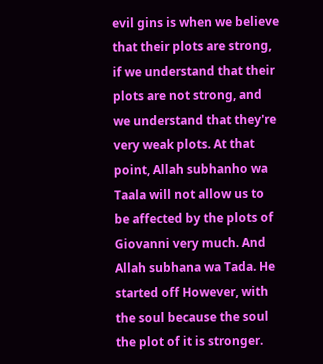evil gins is when we believe that their plots are strong, if we understand that their plots are not strong, and we understand that they're very weak plots. At that point, Allah subhanho wa Taala will not allow us to be affected by the plots of Giovanni very much. And Allah subhana wa Tada. He started off However, with the soul because the soul the plot of it is stronger.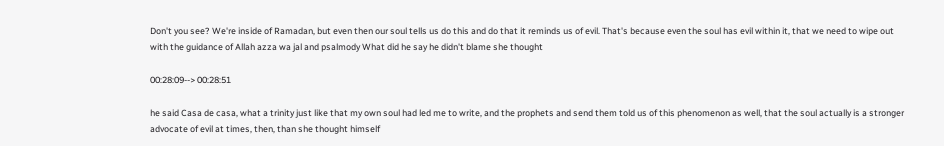Don't you see? We're inside of Ramadan, but even then our soul tells us do this and do that it reminds us of evil. That's because even the soul has evil within it, that we need to wipe out with the guidance of Allah azza wa jal and psalmody What did he say he didn't blame she thought

00:28:09--> 00:28:51

he said Casa de casa, what a trinity just like that my own soul had led me to write, and the prophets and send them told us of this phenomenon as well, that the soul actually is a stronger advocate of evil at times, then, than she thought himself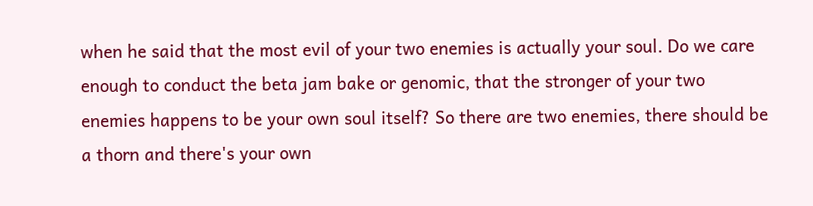when he said that the most evil of your two enemies is actually your soul. Do we care enough to conduct the beta jam bake or genomic, that the stronger of your two enemies happens to be your own soul itself? So there are two enemies, there should be a thorn and there's your own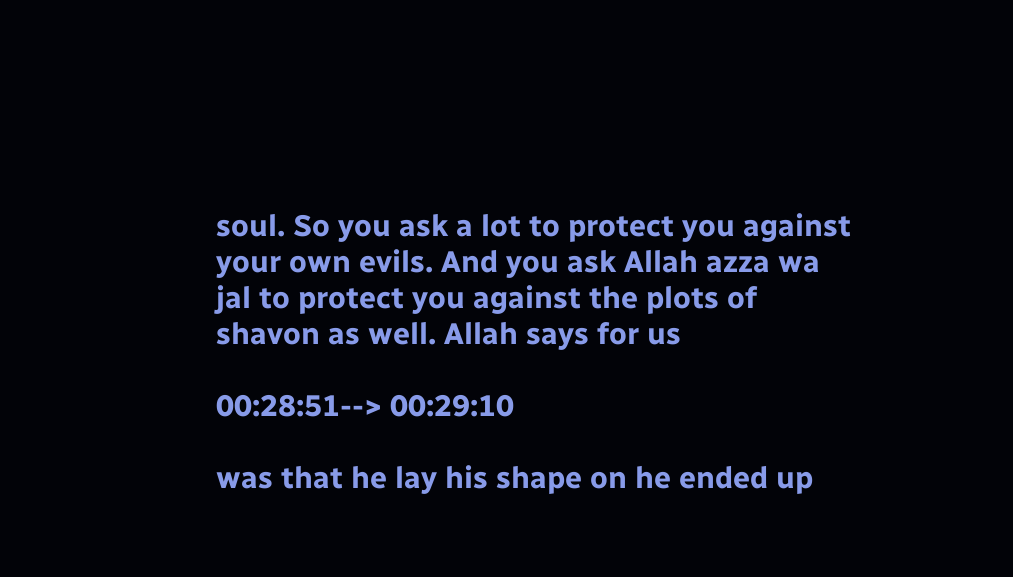soul. So you ask a lot to protect you against your own evils. And you ask Allah azza wa jal to protect you against the plots of shavon as well. Allah says for us

00:28:51--> 00:29:10

was that he lay his shape on he ended up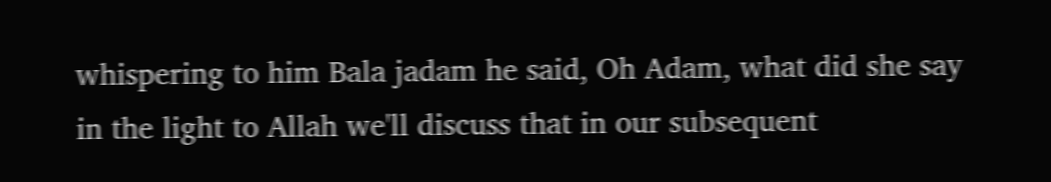whispering to him Bala jadam he said, Oh Adam, what did she say in the light to Allah we'll discuss that in our subsequent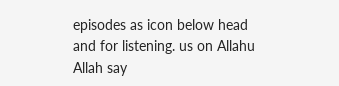episodes as icon below head and for listening. us on Allahu Allah say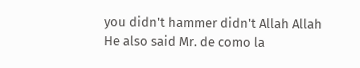you didn't hammer didn't Allah Allah He also said Mr. de como la